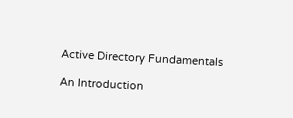Active Directory Fundamentals

An Introduction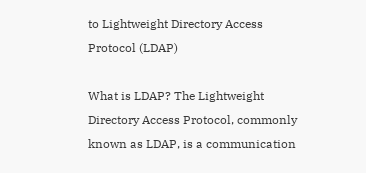to Lightweight Directory Access Protocol (LDAP)

What is LDAP? The Lightweight Directory Access Protocol, commonly known as LDAP, is a communication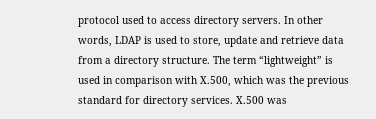protocol used to access directory servers. In other words, LDAP is used to store, update and retrieve data from a directory structure. The term “lightweight” is used in comparison with X.500, which was the previous standard for directory services. X.500 was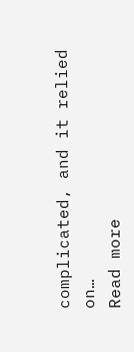complicated, and it relied on…
Read more